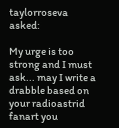taylorroseva  asked:

My urge is too strong and I must ask... may I write a drabble based on your radioastrid fanart you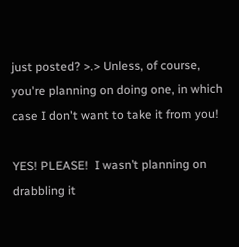just posted? >.> Unless, of course, you're planning on doing one, in which case I don't want to take it from you!

YES! PLEASE!  I wasn’t planning on drabbling it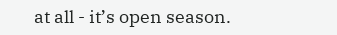at all - it’s open season.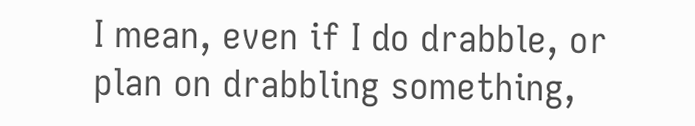I mean, even if I do drabble, or plan on drabbling something,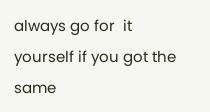always go for  it yourself if you got the same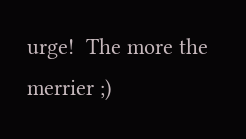urge!  The more the merrier ;)